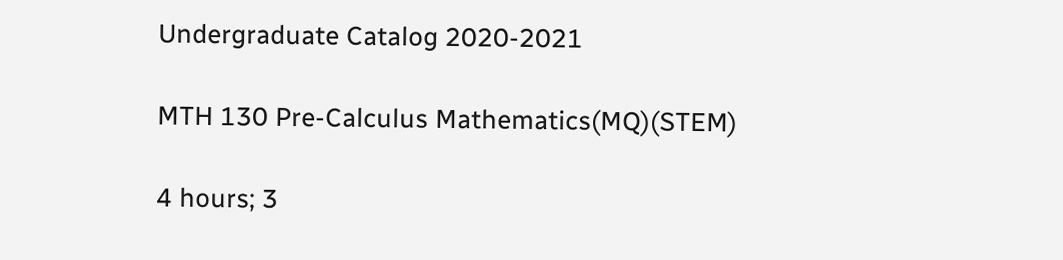Undergraduate Catalog 2020-2021

MTH 130 Pre-Calculus Mathematics(MQ)(STEM)

4 hours; 3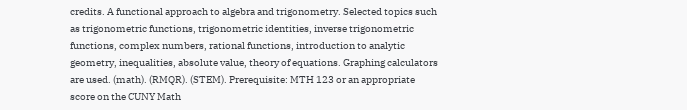credits. A functional approach to algebra and trigonometry. Selected topics such as trigonometric functions, trigonometric identities, inverse trigonometric functions, complex numbers, rational functions, introduction to analytic geometry, inequalities, absolute value, theory of equations. Graphing calculators are used. (math). (RMQR). (STEM). Prerequisite: MTH 123 or an appropriate score on the CUNY Math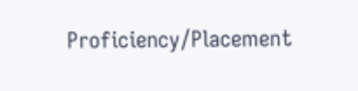Proficiency/Placement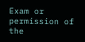Exam or permission of the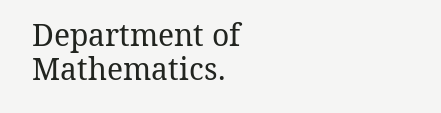Department of Mathematics.